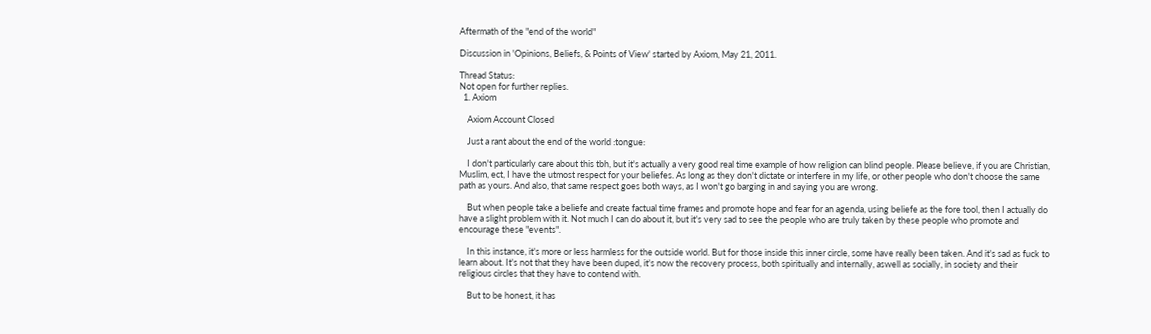Aftermath of the "end of the world"

Discussion in 'Opinions, Beliefs, & Points of View' started by Axiom, May 21, 2011.

Thread Status:
Not open for further replies.
  1. Axiom

    Axiom Account Closed

    Just a rant about the end of the world :tongue:

    I don't particularly care about this tbh, but it's actually a very good real time example of how religion can blind people. Please believe, if you are Christian, Muslim, ect, I have the utmost respect for your beliefes. As long as they don't dictate or interfere in my life, or other people who don't choose the same path as yours. And also, that same respect goes both ways, as I won't go barging in and saying you are wrong.

    But when people take a beliefe and create factual time frames and promote hope and fear for an agenda, using beliefe as the fore tool, then I actually do have a slight problem with it. Not much I can do about it, but it's very sad to see the people who are truly taken by these people who promote and encourage these "events".

    In this instance, it's more or less harmless for the outside world. But for those inside this inner circle, some have really been taken. And it's sad as fuck to learn about. It's not that they have been duped, it's now the recovery process, both spiritually and internally, aswell as socially, in society and their religious circles that they have to contend with.

    But to be honest, it has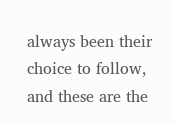always been their choice to follow, and these are the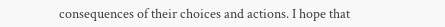consequences of their choices and actions. I hope that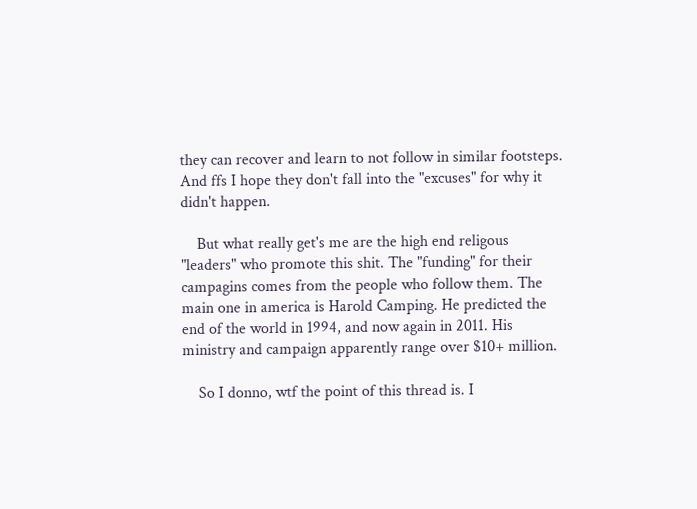they can recover and learn to not follow in similar footsteps. And ffs I hope they don't fall into the "excuses" for why it didn't happen.

    But what really get's me are the high end religous "leaders" who promote this shit. The "funding" for their campagins comes from the people who follow them. The main one in america is Harold Camping. He predicted the end of the world in 1994, and now again in 2011. His ministry and campaign apparently range over $10+ million.

    So I donno, wtf the point of this thread is. I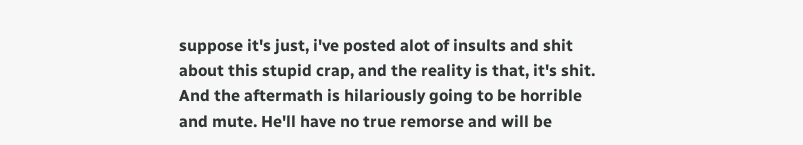suppose it's just, i've posted alot of insults and shit about this stupid crap, and the reality is that, it's shit. And the aftermath is hilariously going to be horrible and mute. He'll have no true remorse and will be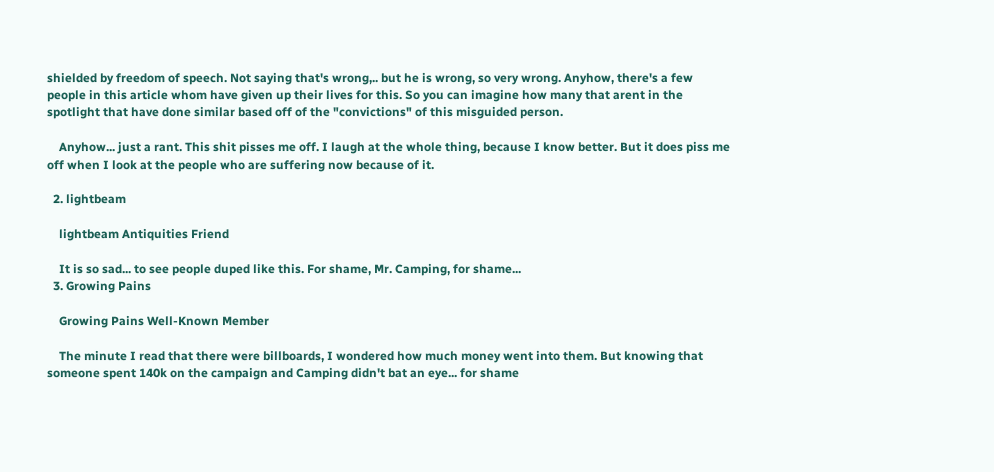shielded by freedom of speech. Not saying that's wrong,.. but he is wrong, so very wrong. Anyhow, there's a few people in this article whom have given up their lives for this. So you can imagine how many that arent in the spotlight that have done similar based off of the "convictions" of this misguided person.

    Anyhow... just a rant. This shit pisses me off. I laugh at the whole thing, because I know better. But it does piss me off when I look at the people who are suffering now because of it.

  2. lightbeam

    lightbeam Antiquities Friend

    It is so sad... to see people duped like this. For shame, Mr. Camping, for shame...
  3. Growing Pains

    Growing Pains Well-Known Member

    The minute I read that there were billboards, I wondered how much money went into them. But knowing that someone spent 140k on the campaign and Camping didn't bat an eye... for shame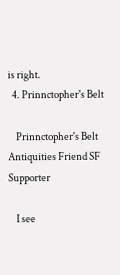is right.
  4. Prinnctopher's Belt

    Prinnctopher's Belt Antiquities Friend SF Supporter

    I see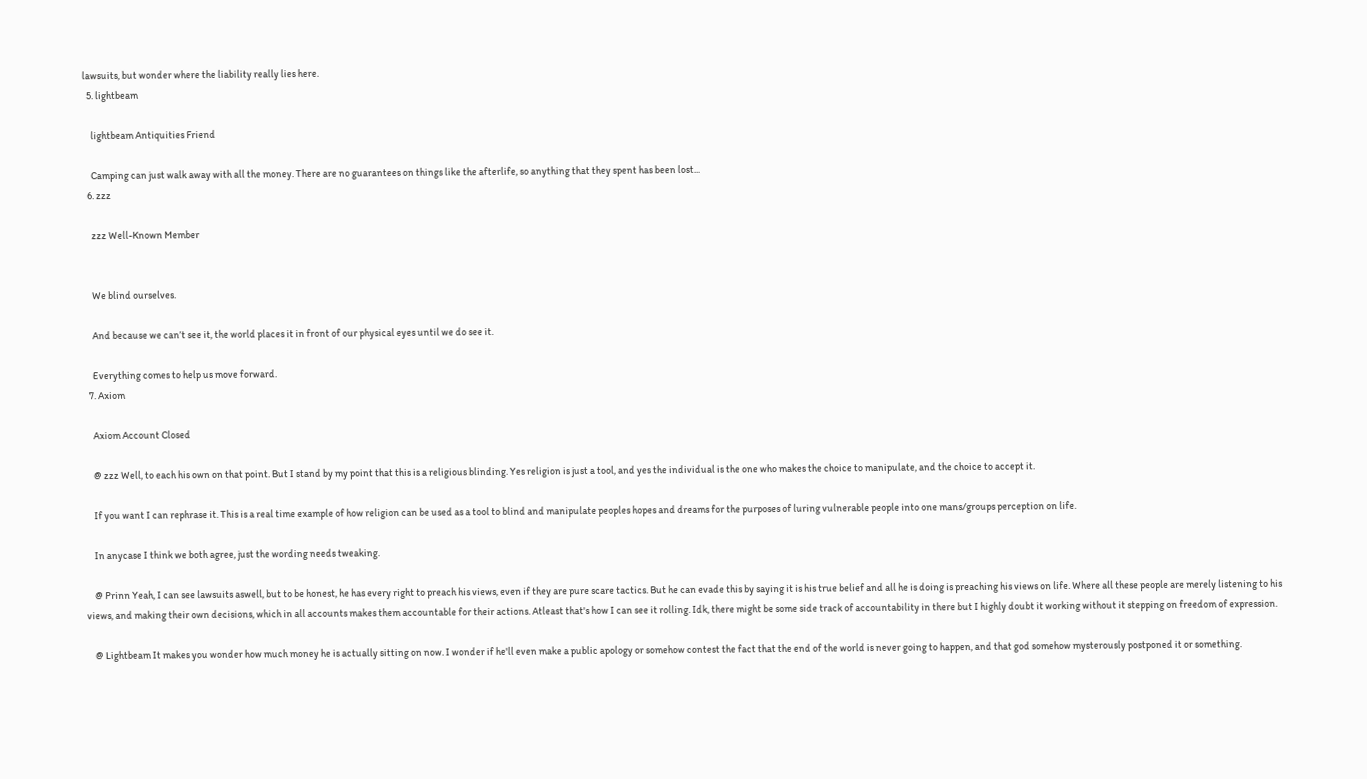lawsuits, but wonder where the liability really lies here.
  5. lightbeam

    lightbeam Antiquities Friend

    Camping can just walk away with all the money. There are no guarantees on things like the afterlife, so anything that they spent has been lost...
  6. zzz

    zzz Well-Known Member


    We blind ourselves.

    And because we can’t see it, the world places it in front of our physical eyes until we do see it.

    Everything comes to help us move forward.
  7. Axiom

    Axiom Account Closed

    @ zzz Well, to each his own on that point. But I stand by my point that this is a religious blinding. Yes religion is just a tool, and yes the individual is the one who makes the choice to manipulate, and the choice to accept it.

    If you want I can rephrase it. This is a real time example of how religion can be used as a tool to blind and manipulate peoples hopes and dreams for the purposes of luring vulnerable people into one mans/groups perception on life.

    In anycase I think we both agree, just the wording needs tweaking.

    @ Prinn Yeah, I can see lawsuits aswell, but to be honest, he has every right to preach his views, even if they are pure scare tactics. But he can evade this by saying it is his true belief and all he is doing is preaching his views on life. Where all these people are merely listening to his views, and making their own decisions, which in all accounts makes them accountable for their actions. Atleast that's how I can see it rolling. Idk, there might be some side track of accountability in there but I highly doubt it working without it stepping on freedom of expression.

    @ Lightbeam It makes you wonder how much money he is actually sitting on now. I wonder if he'll even make a public apology or somehow contest the fact that the end of the world is never going to happen, and that god somehow mysterously postponed it or something.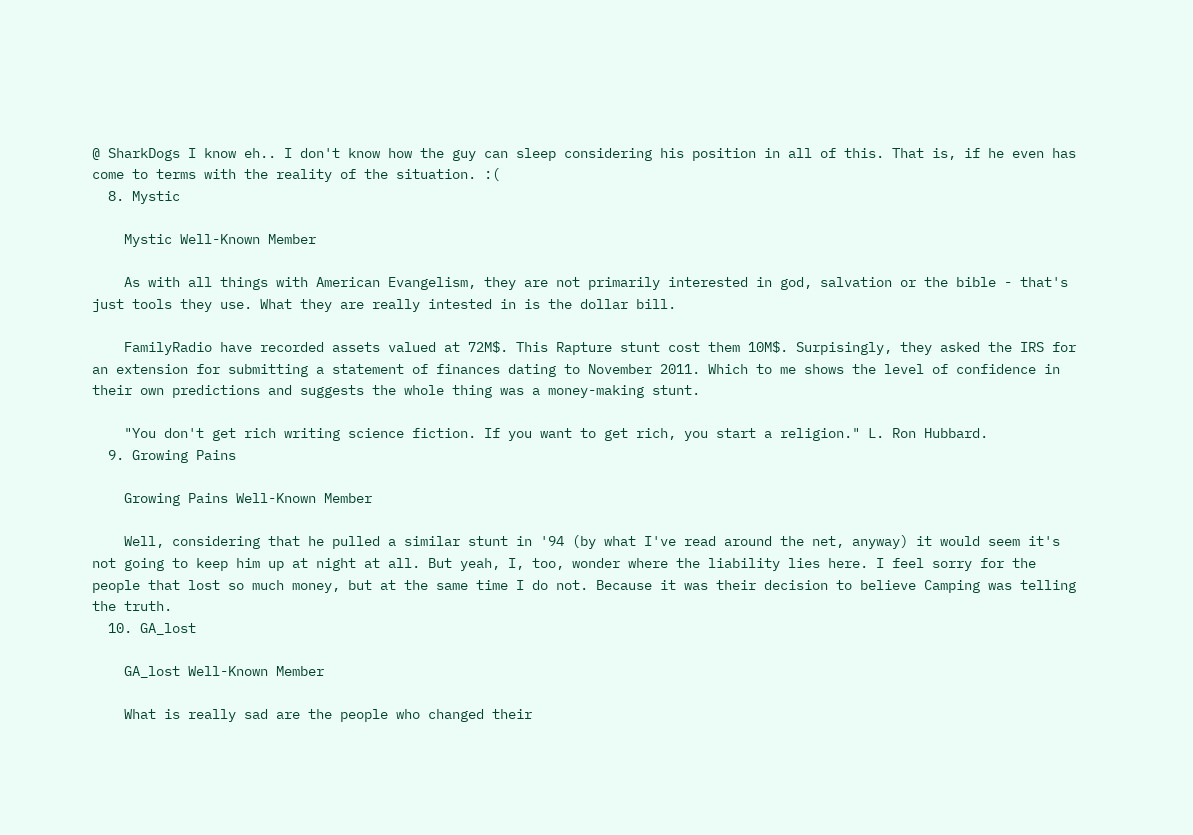@ SharkDogs I know eh.. I don't know how the guy can sleep considering his position in all of this. That is, if he even has come to terms with the reality of the situation. :(
  8. Mystic

    Mystic Well-Known Member

    As with all things with American Evangelism, they are not primarily interested in god, salvation or the bible - that's just tools they use. What they are really intested in is the dollar bill.

    FamilyRadio have recorded assets valued at 72M$. This Rapture stunt cost them 10M$. Surpisingly, they asked the IRS for an extension for submitting a statement of finances dating to November 2011. Which to me shows the level of confidence in their own predictions and suggests the whole thing was a money-making stunt.

    "You don't get rich writing science fiction. If you want to get rich, you start a religion." L. Ron Hubbard.
  9. Growing Pains

    Growing Pains Well-Known Member

    Well, considering that he pulled a similar stunt in '94 (by what I've read around the net, anyway) it would seem it's not going to keep him up at night at all. But yeah, I, too, wonder where the liability lies here. I feel sorry for the people that lost so much money, but at the same time I do not. Because it was their decision to believe Camping was telling the truth.
  10. GA_lost

    GA_lost Well-Known Member

    What is really sad are the people who changed their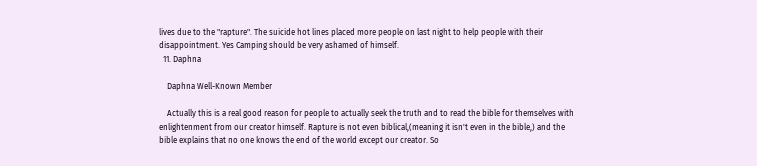lives due to the "rapture". The suicide hot lines placed more people on last night to help people with their disappointment. Yes Camping should be very ashamed of himself.
  11. Daphna

    Daphna Well-Known Member

    Actually this is a real good reason for people to actually seek the truth and to read the bible for themselves with enlightenment from our creator himself. Rapture is not even biblical,(meaning it isn't even in the bible,) and the bible explains that no one knows the end of the world except our creator. So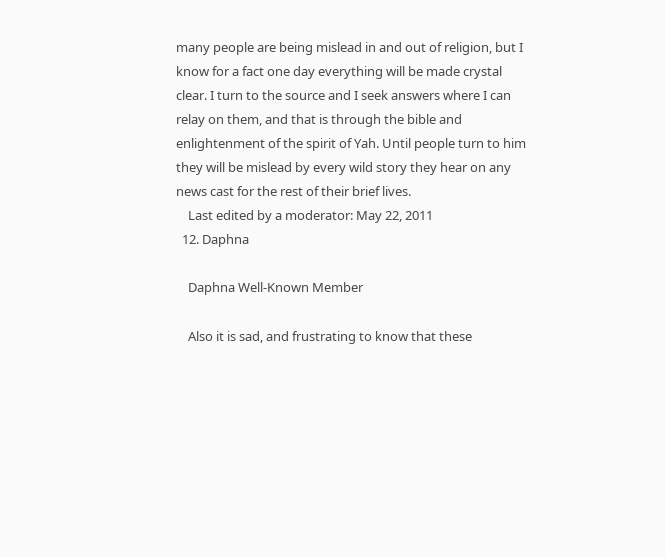many people are being mislead in and out of religion, but I know for a fact one day everything will be made crystal clear. I turn to the source and I seek answers where I can relay on them, and that is through the bible and enlightenment of the spirit of Yah. Until people turn to him they will be mislead by every wild story they hear on any news cast for the rest of their brief lives.
    Last edited by a moderator: May 22, 2011
  12. Daphna

    Daphna Well-Known Member

    Also it is sad, and frustrating to know that these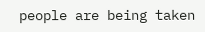people are being taken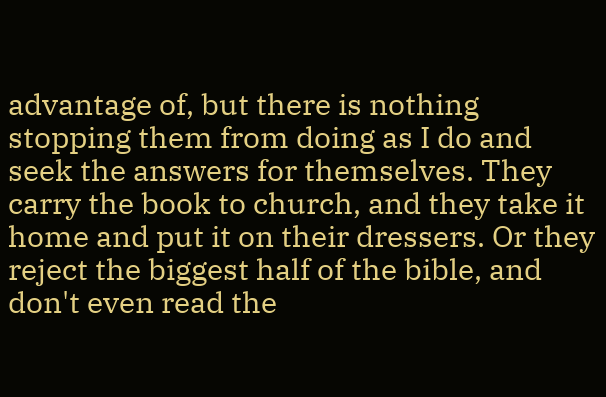advantage of, but there is nothing stopping them from doing as I do and seek the answers for themselves. They carry the book to church, and they take it home and put it on their dressers. Or they reject the biggest half of the bible, and don't even read the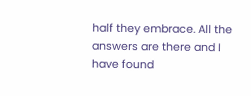half they embrace. All the answers are there and I have found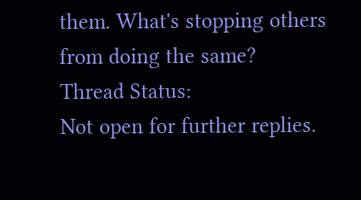them. What's stopping others from doing the same?
Thread Status:
Not open for further replies.